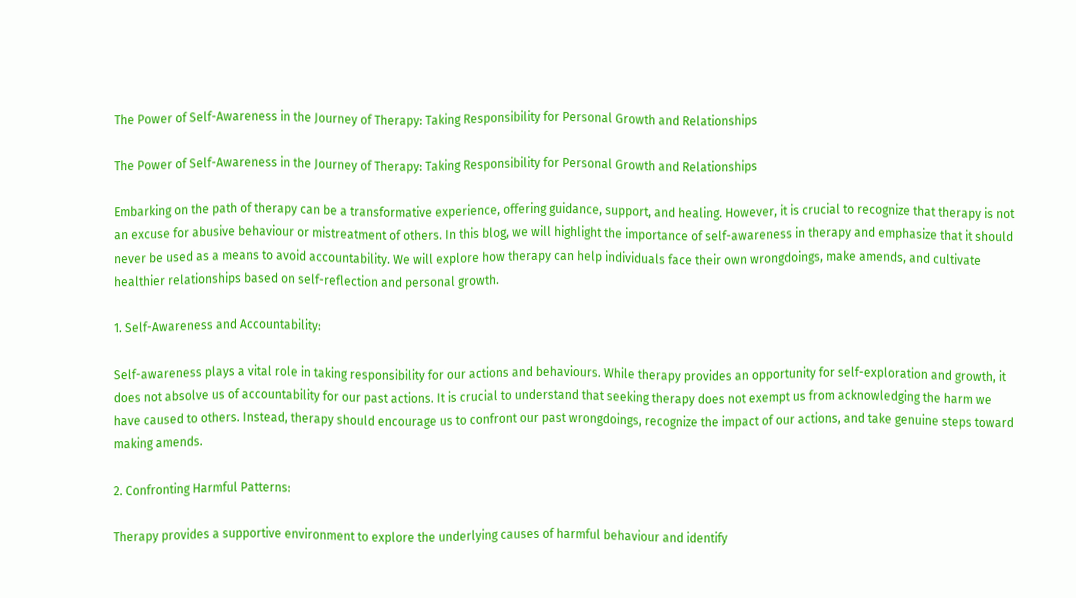The Power of Self-Awareness in the Journey of Therapy: Taking Responsibility for Personal Growth and Relationships

The Power of Self-Awareness in the Journey of Therapy: Taking Responsibility for Personal Growth and Relationships

Embarking on the path of therapy can be a transformative experience, offering guidance, support, and healing. However, it is crucial to recognize that therapy is not an excuse for abusive behaviour or mistreatment of others. In this blog, we will highlight the importance of self-awareness in therapy and emphasize that it should never be used as a means to avoid accountability. We will explore how therapy can help individuals face their own wrongdoings, make amends, and cultivate healthier relationships based on self-reflection and personal growth.

1. Self-Awareness and Accountability:

Self-awareness plays a vital role in taking responsibility for our actions and behaviours. While therapy provides an opportunity for self-exploration and growth, it does not absolve us of accountability for our past actions. It is crucial to understand that seeking therapy does not exempt us from acknowledging the harm we have caused to others. Instead, therapy should encourage us to confront our past wrongdoings, recognize the impact of our actions, and take genuine steps toward making amends.

2. Confronting Harmful Patterns:

Therapy provides a supportive environment to explore the underlying causes of harmful behaviour and identify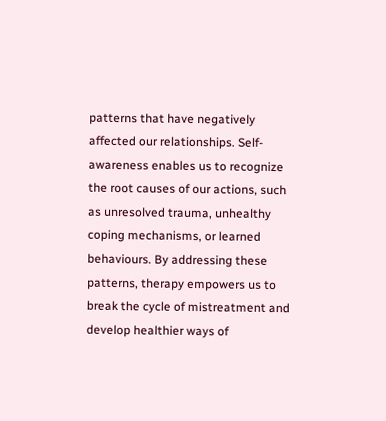patterns that have negatively affected our relationships. Self-awareness enables us to recognize the root causes of our actions, such as unresolved trauma, unhealthy coping mechanisms, or learned behaviours. By addressing these patterns, therapy empowers us to break the cycle of mistreatment and develop healthier ways of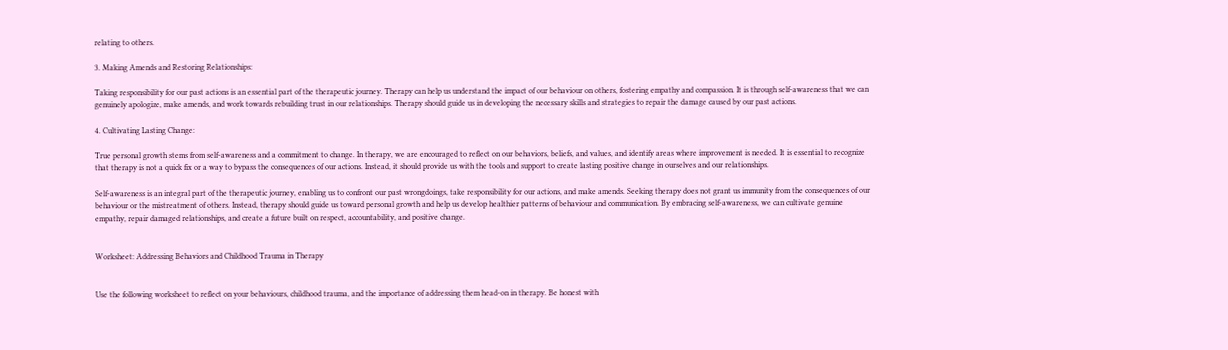relating to others.

3. Making Amends and Restoring Relationships:

Taking responsibility for our past actions is an essential part of the therapeutic journey. Therapy can help us understand the impact of our behaviour on others, fostering empathy and compassion. It is through self-awareness that we can genuinely apologize, make amends, and work towards rebuilding trust in our relationships. Therapy should guide us in developing the necessary skills and strategies to repair the damage caused by our past actions.

4. Cultivating Lasting Change:

True personal growth stems from self-awareness and a commitment to change. In therapy, we are encouraged to reflect on our behaviors, beliefs, and values, and identify areas where improvement is needed. It is essential to recognize that therapy is not a quick fix or a way to bypass the consequences of our actions. Instead, it should provide us with the tools and support to create lasting positive change in ourselves and our relationships.

Self-awareness is an integral part of the therapeutic journey, enabling us to confront our past wrongdoings, take responsibility for our actions, and make amends. Seeking therapy does not grant us immunity from the consequences of our behaviour or the mistreatment of others. Instead, therapy should guide us toward personal growth and help us develop healthier patterns of behaviour and communication. By embracing self-awareness, we can cultivate genuine empathy, repair damaged relationships, and create a future built on respect, accountability, and positive change.


Worksheet: Addressing Behaviors and Childhood Trauma in Therapy


Use the following worksheet to reflect on your behaviours, childhood trauma, and the importance of addressing them head-on in therapy. Be honest with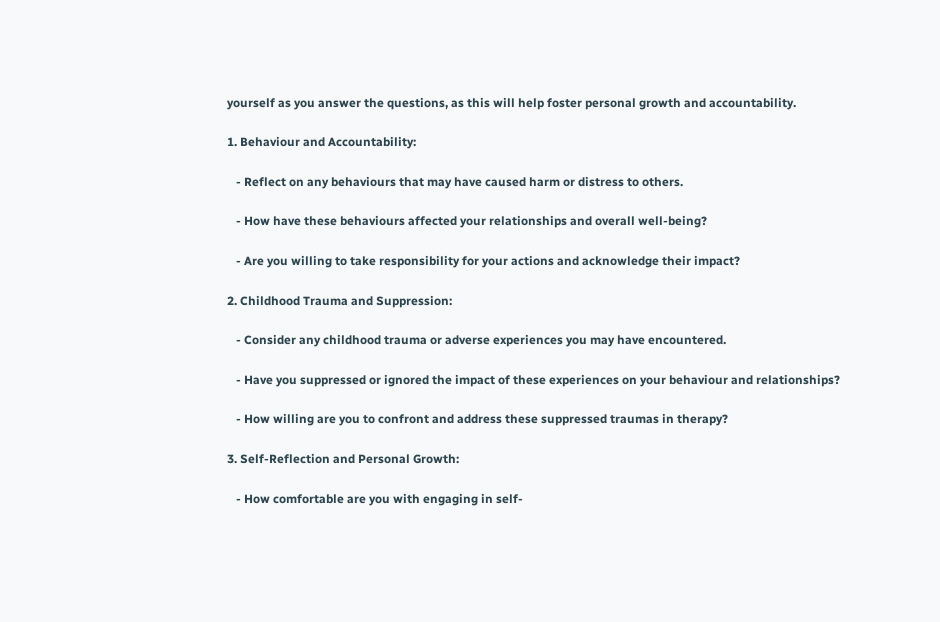yourself as you answer the questions, as this will help foster personal growth and accountability.

1. Behaviour and Accountability:

   - Reflect on any behaviours that may have caused harm or distress to others.

   - How have these behaviours affected your relationships and overall well-being?

   - Are you willing to take responsibility for your actions and acknowledge their impact?

2. Childhood Trauma and Suppression:

   - Consider any childhood trauma or adverse experiences you may have encountered.

   - Have you suppressed or ignored the impact of these experiences on your behaviour and relationships?

   - How willing are you to confront and address these suppressed traumas in therapy?

3. Self-Reflection and Personal Growth:

   - How comfortable are you with engaging in self-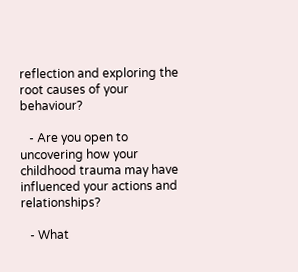reflection and exploring the root causes of your behaviour?

   - Are you open to uncovering how your childhood trauma may have influenced your actions and relationships?

   - What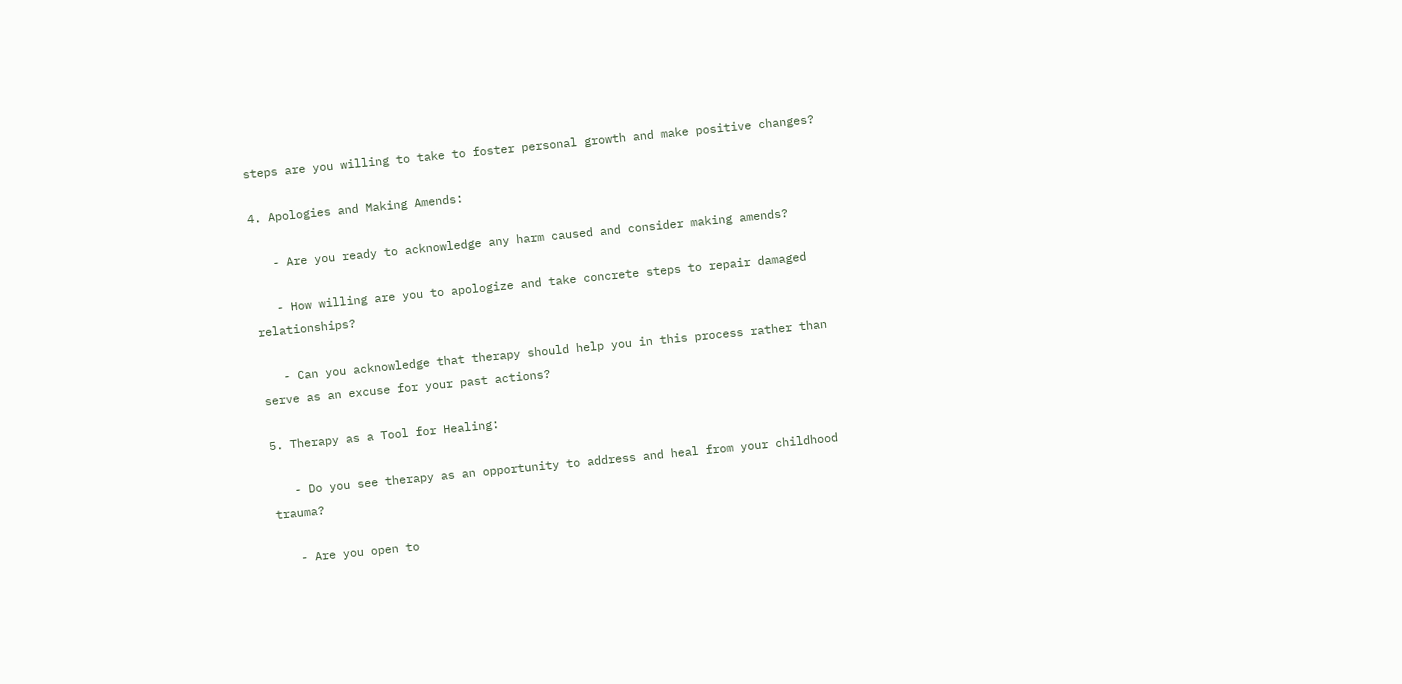steps are you willing to take to foster personal growth and make positive changes?

4. Apologies and Making Amends:

   - Are you ready to acknowledge any harm caused and consider making amends?

   - How willing are you to apologize and take concrete steps to repair damaged relationships?

   - Can you acknowledge that therapy should help you in this process rather than serve as an excuse for your past actions?

5. Therapy as a Tool for Healing:

   - Do you see therapy as an opportunity to address and heal from your childhood trauma?

   - Are you open to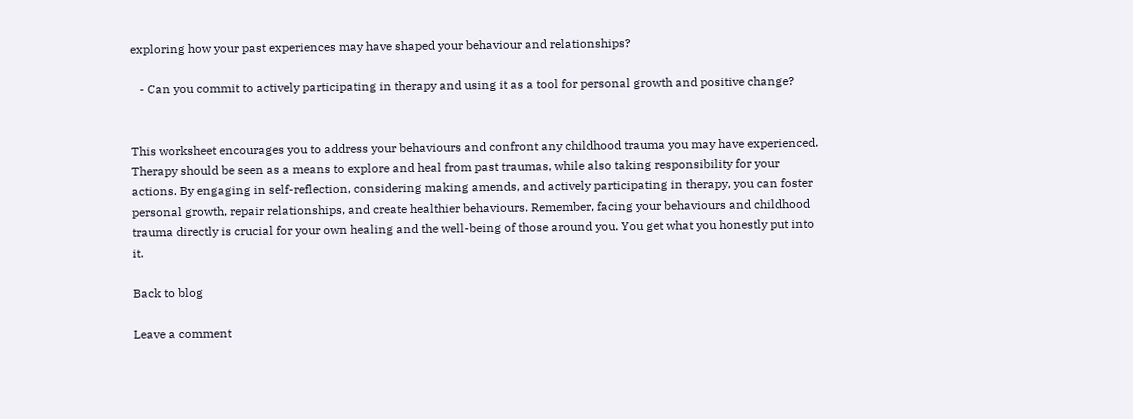exploring how your past experiences may have shaped your behaviour and relationships?

   - Can you commit to actively participating in therapy and using it as a tool for personal growth and positive change?


This worksheet encourages you to address your behaviours and confront any childhood trauma you may have experienced. Therapy should be seen as a means to explore and heal from past traumas, while also taking responsibility for your actions. By engaging in self-reflection, considering making amends, and actively participating in therapy, you can foster personal growth, repair relationships, and create healthier behaviours. Remember, facing your behaviours and childhood trauma directly is crucial for your own healing and the well-being of those around you. You get what you honestly put into it.

Back to blog

Leave a comment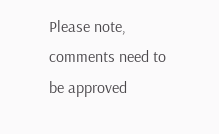Please note, comments need to be approved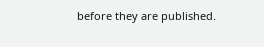before they are published.